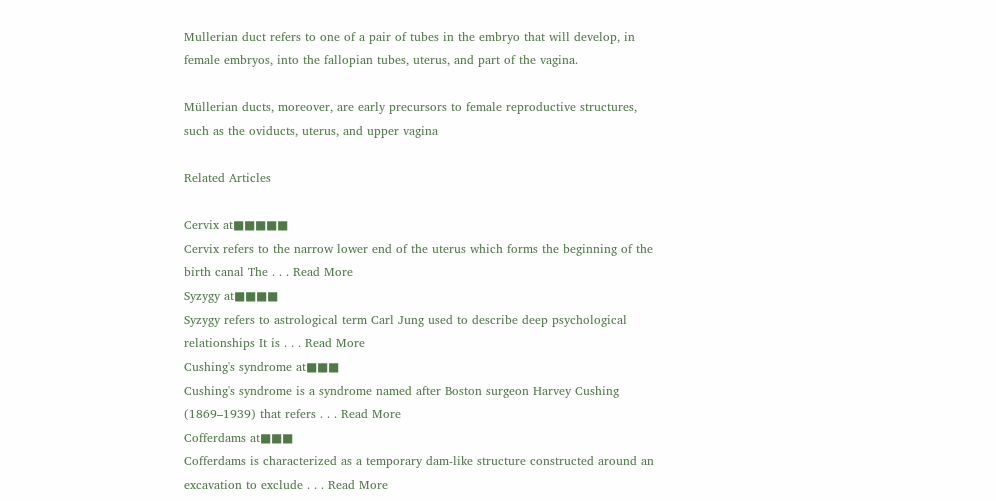Mullerian duct refers to one of a pair of tubes in the embryo that will develop, in female embryos, into the fallopian tubes, uterus, and part of the vagina.

Müllerian ducts, moreover, are early precursors to female reproductive structures, such as the oviducts, uterus, and upper vagina

Related Articles

Cervix at■■■■■
Cervix refers to the narrow lower end of the uterus which forms the beginning of the birth canal The . . . Read More
Syzygy at■■■■
Syzygy refers to astrological term Carl Jung used to describe deep psychological relationships It is . . . Read More
Cushing's syndrome at■■■
Cushing's syndrome is a syndrome named after Boston surgeon Harvey Cushing (1869–1939) that refers . . . Read More
Cofferdams at■■■
Cofferdams is characterized as a temporary dam-like structure constructed around an excavation to exclude . . . Read More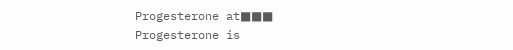Progesterone at■■■
Progesterone is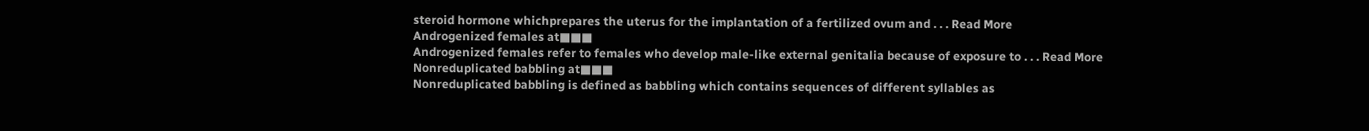steroid hormone whichprepares the uterus for the implantation of a fertilized ovum and . . . Read More
Androgenized females at■■■
Androgenized females refer to females who develop male-like external genitalia because of exposure to . . . Read More
Nonreduplicated babbling at■■■
Nonreduplicated babbling is defined as babbling which contains sequences of different syllables as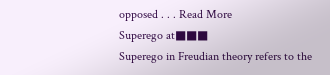opposed . . . Read More
Superego at■■■
Superego in Freudian theory refers to the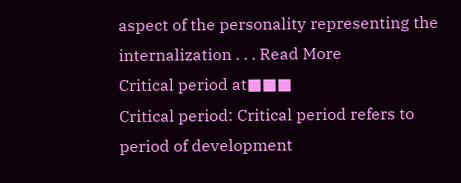aspect of the personality representing the internalization . . . Read More
Critical period at■■■
Critical period: Critical period refers to period of development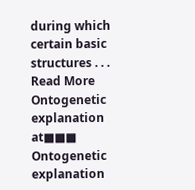during which certain basic structures . . . Read More
Ontogenetic explanation at■■■
Ontogenetic explanation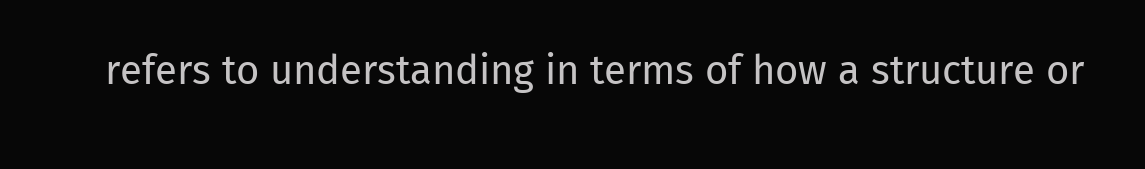refers to understanding in terms of how a structure or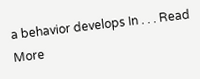a behavior develops In . . . Read More